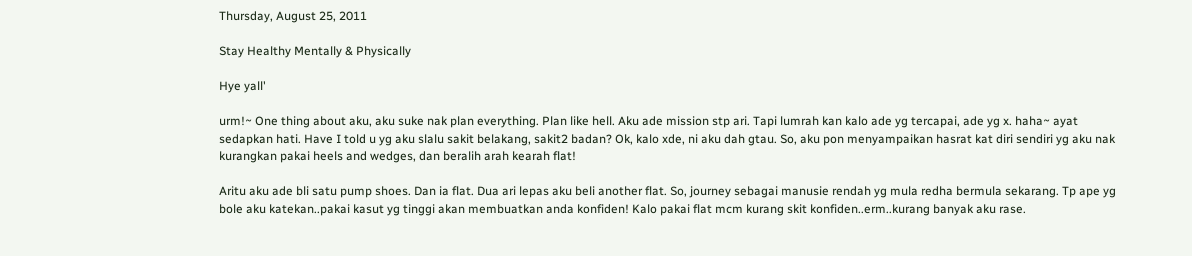Thursday, August 25, 2011

Stay Healthy Mentally & Physically

Hye yall'

urm!~ One thing about aku, aku suke nak plan everything. Plan like hell. Aku ade mission stp ari. Tapi lumrah kan kalo ade yg tercapai, ade yg x. haha~ ayat sedapkan hati. Have I told u yg aku slalu sakit belakang, sakit2 badan? Ok, kalo xde, ni aku dah gtau. So, aku pon menyampaikan hasrat kat diri sendiri yg aku nak kurangkan pakai heels and wedges, dan beralih arah kearah flat!

Aritu aku ade bli satu pump shoes. Dan ia flat. Dua ari lepas aku beli another flat. So, journey sebagai manusie rendah yg mula redha bermula sekarang. Tp ape yg bole aku katekan..pakai kasut yg tinggi akan membuatkan anda konfiden! Kalo pakai flat mcm kurang skit konfiden..erm..kurang banyak aku rase.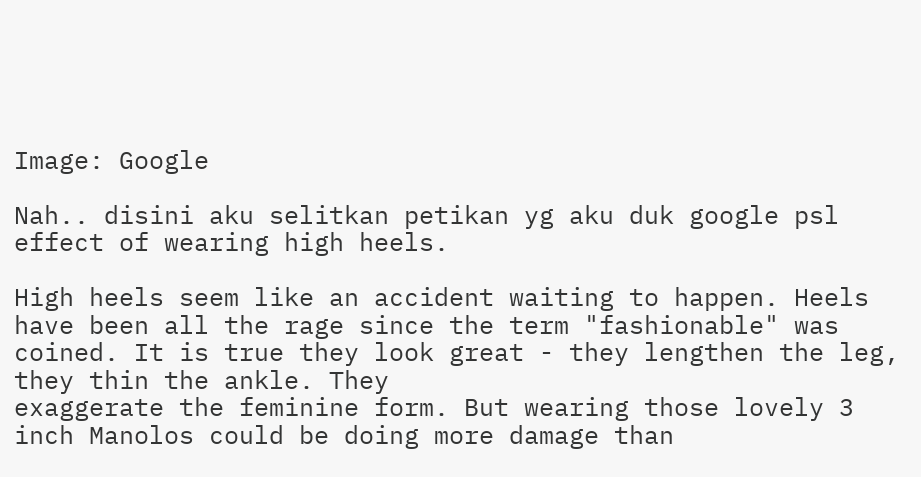Image: Google

Nah.. disini aku selitkan petikan yg aku duk google psl effect of wearing high heels.

High heels seem like an accident waiting to happen. Heels have been all the rage since the term "fashionable" was coined. It is true they look great - they lengthen the leg, they thin the ankle. They
exaggerate the feminine form. But wearing those lovely 3 inch Manolos could be doing more damage than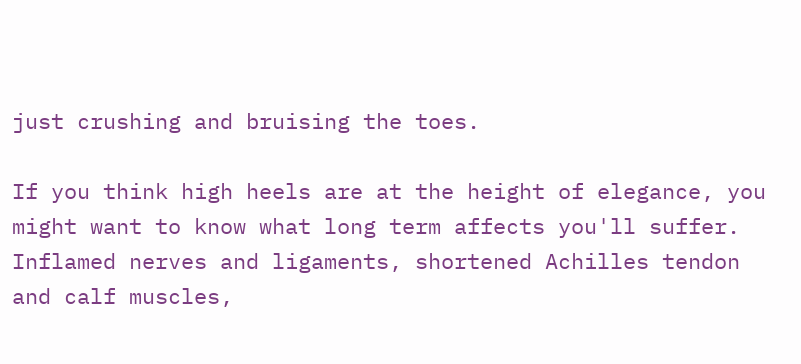just crushing and bruising the toes.

If you think high heels are at the height of elegance, you might want to know what long term affects you'll suffer. Inflamed nerves and ligaments, shortened Achilles tendon
and calf muscles,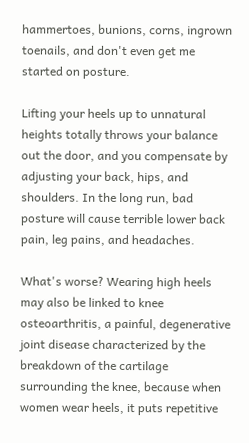hammertoes, bunions, corns, ingrown toenails, and don't even get me started on posture.

Lifting your heels up to unnatural heights totally throws your balance out the door, and you compensate by adjusting your back, hips, and shoulders. In the long run, bad posture will cause terrible lower back pain, leg pains, and headaches.

What's worse? Wearing high heels may also be linked to knee osteoarthritis, a painful, degenerative joint disease characterized by the breakdown of the cartilage surrounding the knee, because when women wear heels, it puts repetitive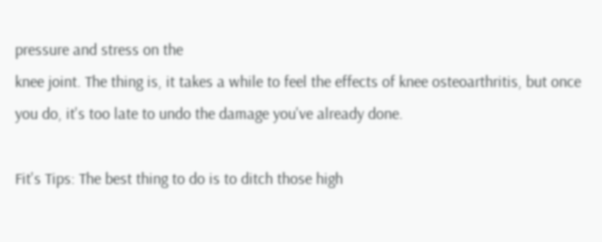pressure and stress on the
knee joint. The thing is, it takes a while to feel the effects of knee osteoarthritis, but once you do, it's too late to undo the damage you've already done.

Fit's Tips: The best thing to do is to ditch those high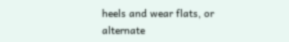heels and wear flats, or alternate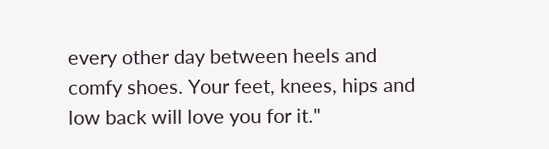every other day between heels and comfy shoes. Your feet, knees, hips and low back will love you for it."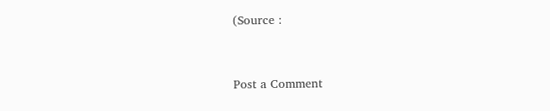(Source :


Post a Comment